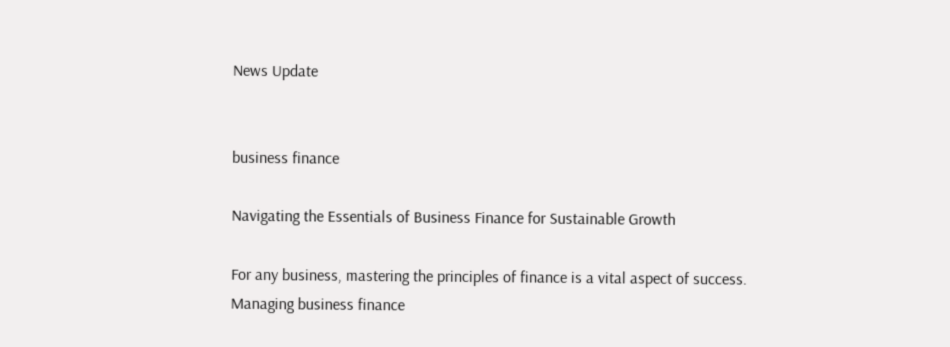News Update


business finance

Navigating the Essentials of Business Finance for Sustainable Growth

For any business, mastering the principles of finance is a vital aspect of success. Managing business finance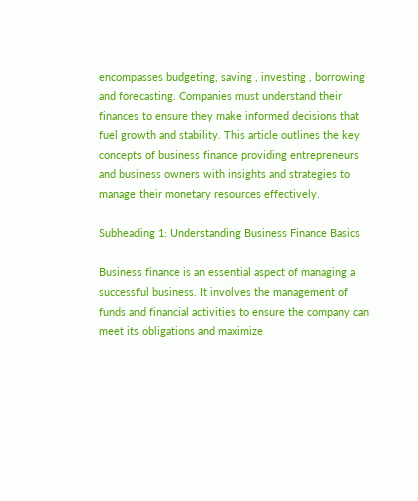encompasses budgeting, saving , investing , borrowing and forecasting. Companies must understand their finances to ensure they make informed decisions that fuel growth and stability. This article outlines the key concepts of business finance providing entrepreneurs and business owners with insights and strategies to manage their monetary resources effectively.

Subheading 1: Understanding Business Finance Basics

Business finance is an essential aspect of managing a successful business. It involves the management of funds and financial activities to ensure the company can meet its obligations and maximize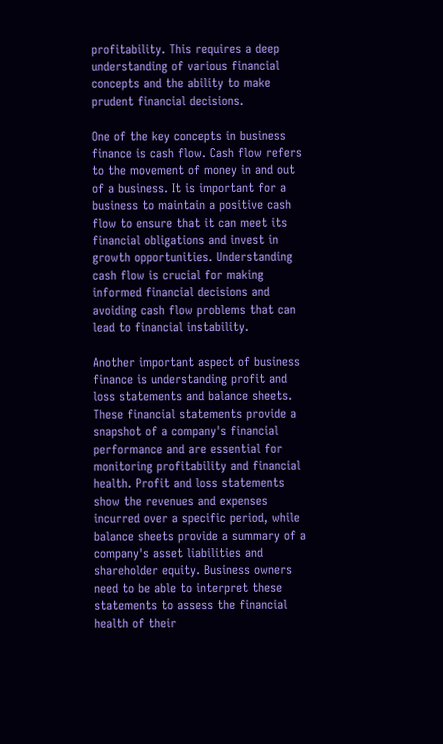profitability. This requires a deep understanding of various financial concepts and the ability to make prudent financial decisions.

One of the key concepts in business finance is cash flow. Cash flow refers to the movement of money in and out of a business. It is important for a business to maintain a positive cash flow to ensure that it can meet its financial obligations and invest in growth opportunities. Understanding cash flow is crucial for making informed financial decisions and avoiding cash flow problems that can lead to financial instability.

Another important aspect of business finance is understanding profit and loss statements and balance sheets. These financial statements provide a snapshot of a company's financial performance and are essential for monitoring profitability and financial health. Profit and loss statements show the revenues and expenses incurred over a specific period, while balance sheets provide a summary of a company's asset liabilities and shareholder equity. Business owners need to be able to interpret these statements to assess the financial health of their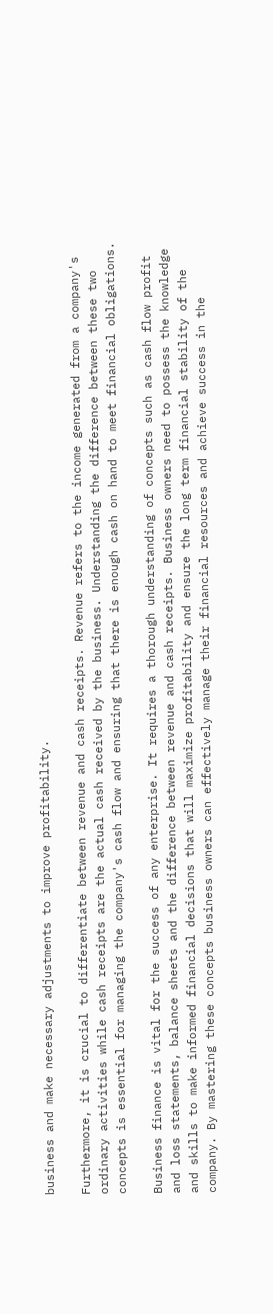business and make necessary adjustments to improve profitability.

Furthermore, it is crucial to differentiate between revenue and cash receipts. Revenue refers to the income generated from a company's ordinary activities while cash receipts are the actual cash received by the business. Understanding the difference between these two concepts is essential for managing the company's cash flow and ensuring that there is enough cash on hand to meet financial obligations.

Business finance is vital for the success of any enterprise. It requires a thorough understanding of concepts such as cash flow profit and loss statements, balance sheets and the difference between revenue and cash receipts. Business owners need to possess the knowledge and skills to make informed financial decisions that will maximize profitability and ensure the long term financial stability of the company. By mastering these concepts business owners can effectively manage their financial resources and achieve success in the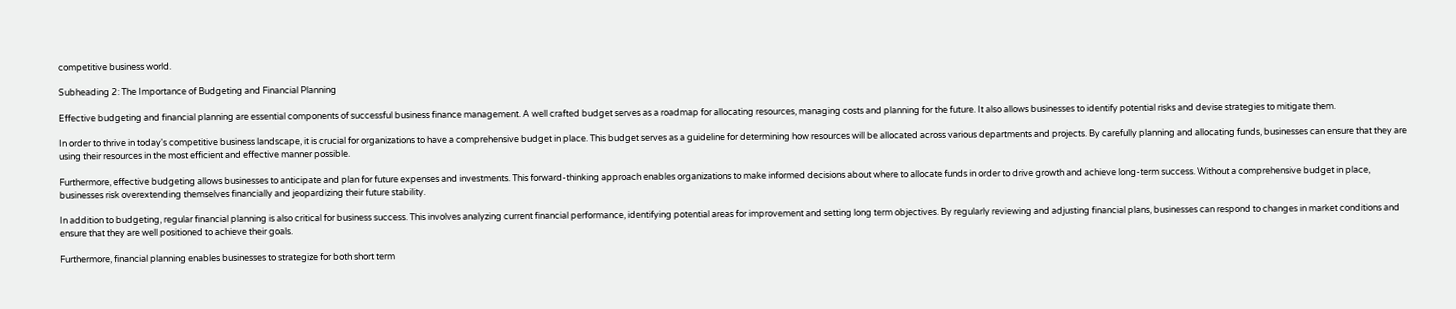competitive business world.

Subheading 2: The Importance of Budgeting and Financial Planning

Effective budgeting and financial planning are essential components of successful business finance management. A well crafted budget serves as a roadmap for allocating resources, managing costs and planning for the future. It also allows businesses to identify potential risks and devise strategies to mitigate them.

In order to thrive in today's competitive business landscape, it is crucial for organizations to have a comprehensive budget in place. This budget serves as a guideline for determining how resources will be allocated across various departments and projects. By carefully planning and allocating funds, businesses can ensure that they are using their resources in the most efficient and effective manner possible.

Furthermore, effective budgeting allows businesses to anticipate and plan for future expenses and investments. This forward-thinking approach enables organizations to make informed decisions about where to allocate funds in order to drive growth and achieve long-term success. Without a comprehensive budget in place, businesses risk overextending themselves financially and jeopardizing their future stability.

In addition to budgeting, regular financial planning is also critical for business success. This involves analyzing current financial performance, identifying potential areas for improvement and setting long term objectives. By regularly reviewing and adjusting financial plans, businesses can respond to changes in market conditions and ensure that they are well positioned to achieve their goals.

Furthermore, financial planning enables businesses to strategize for both short term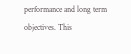performance and long term objectives. This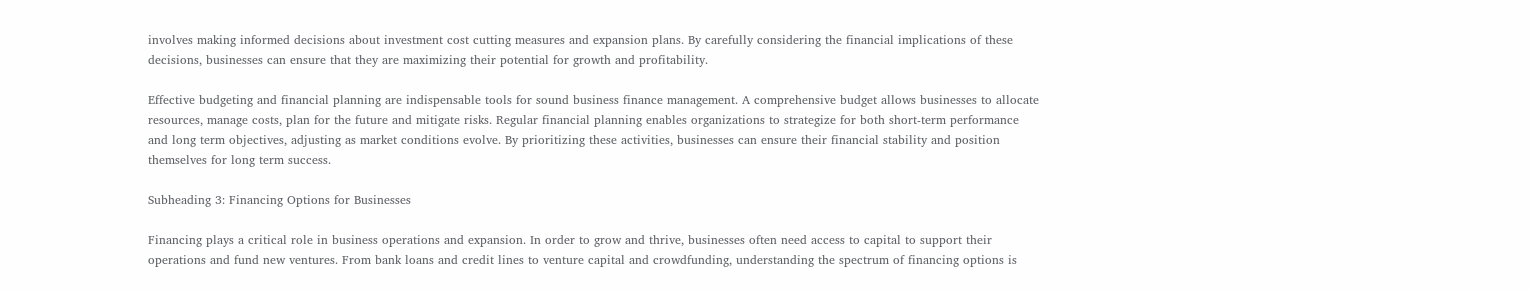involves making informed decisions about investment cost cutting measures and expansion plans. By carefully considering the financial implications of these decisions, businesses can ensure that they are maximizing their potential for growth and profitability.

Effective budgeting and financial planning are indispensable tools for sound business finance management. A comprehensive budget allows businesses to allocate resources, manage costs, plan for the future and mitigate risks. Regular financial planning enables organizations to strategize for both short-term performance and long term objectives, adjusting as market conditions evolve. By prioritizing these activities, businesses can ensure their financial stability and position themselves for long term success.

Subheading 3: Financing Options for Businesses

Financing plays a critical role in business operations and expansion. In order to grow and thrive, businesses often need access to capital to support their operations and fund new ventures. From bank loans and credit lines to venture capital and crowdfunding, understanding the spectrum of financing options is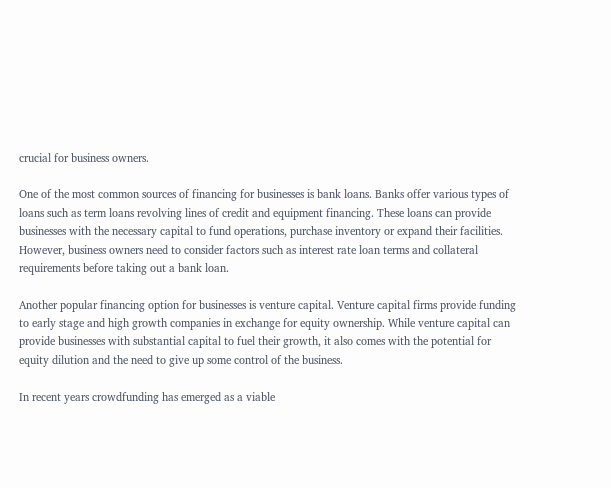crucial for business owners.

One of the most common sources of financing for businesses is bank loans. Banks offer various types of loans such as term loans revolving lines of credit and equipment financing. These loans can provide businesses with the necessary capital to fund operations, purchase inventory or expand their facilities. However, business owners need to consider factors such as interest rate loan terms and collateral requirements before taking out a bank loan.

Another popular financing option for businesses is venture capital. Venture capital firms provide funding to early stage and high growth companies in exchange for equity ownership. While venture capital can provide businesses with substantial capital to fuel their growth, it also comes with the potential for equity dilution and the need to give up some control of the business.

In recent years crowdfunding has emerged as a viable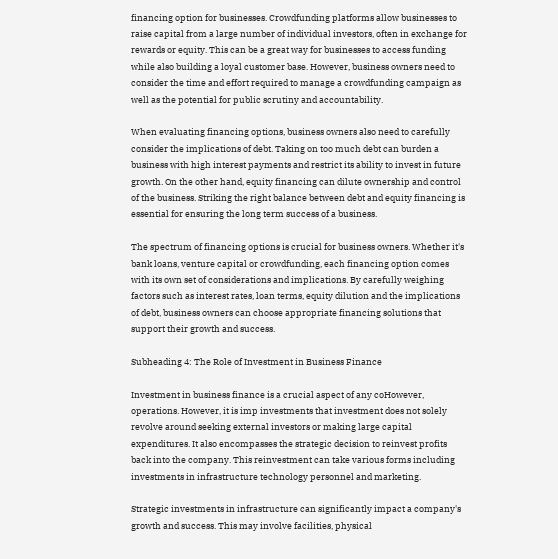financing option for businesses. Crowdfunding platforms allow businesses to raise capital from a large number of individual investors, often in exchange for rewards or equity. This can be a great way for businesses to access funding while also building a loyal customer base. However, business owners need to consider the time and effort required to manage a crowdfunding campaign as well as the potential for public scrutiny and accountability.

When evaluating financing options, business owners also need to carefully consider the implications of debt. Taking on too much debt can burden a business with high interest payments and restrict its ability to invest in future growth. On the other hand, equity financing can dilute ownership and control of the business. Striking the right balance between debt and equity financing is essential for ensuring the long term success of a business.

The spectrum of financing options is crucial for business owners. Whether it's bank loans, venture capital or crowdfunding, each financing option comes with its own set of considerations and implications. By carefully weighing factors such as interest rates, loan terms, equity dilution and the implications of debt, business owners can choose appropriate financing solutions that support their growth and success.

Subheading 4: The Role of Investment in Business Finance

Investment in business finance is a crucial aspect of any coHowever, operations. However, it is imp investments that investment does not solely revolve around seeking external investors or making large capital expenditures. It also encompasses the strategic decision to reinvest profits back into the company. This reinvestment can take various forms including investments in infrastructure technology personnel and marketing.

Strategic investments in infrastructure can significantly impact a company's growth and success. This may involve facilities, physical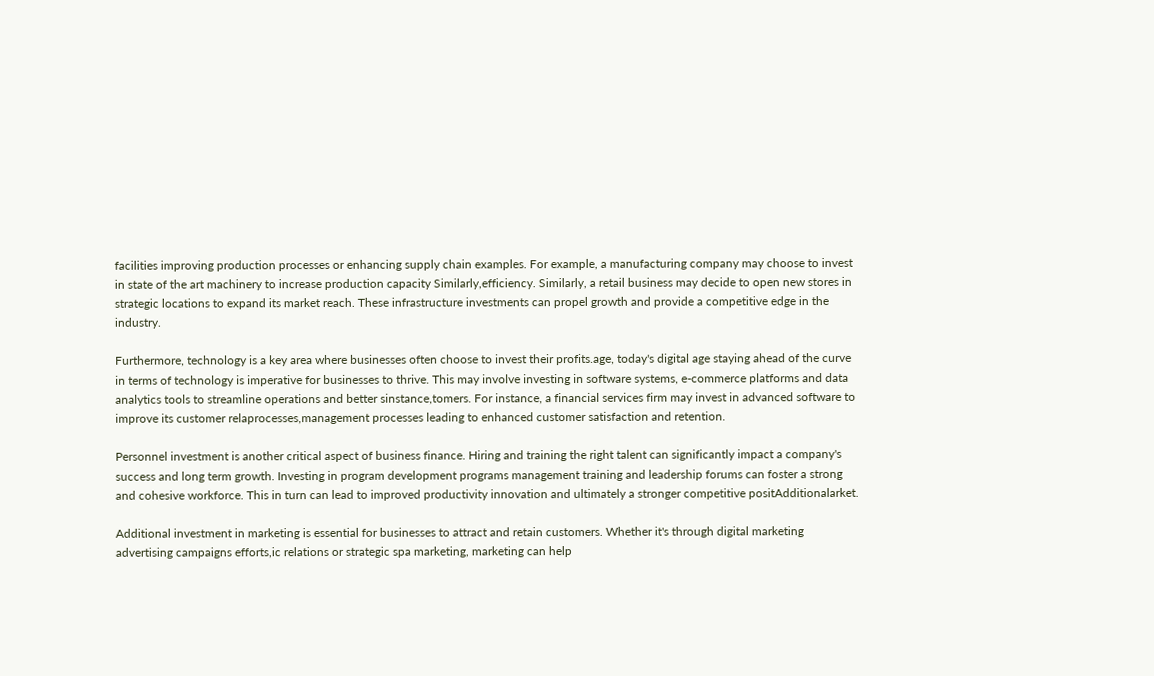facilities improving production processes or enhancing supply chain examples. For example, a manufacturing company may choose to invest in state of the art machinery to increase production capacity Similarly,efficiency. Similarly, a retail business may decide to open new stores in strategic locations to expand its market reach. These infrastructure investments can propel growth and provide a competitive edge in the industry.

Furthermore, technology is a key area where businesses often choose to invest their profits.age, today's digital age staying ahead of the curve in terms of technology is imperative for businesses to thrive. This may involve investing in software systems, e-commerce platforms and data analytics tools to streamline operations and better sinstance,tomers. For instance, a financial services firm may invest in advanced software to improve its customer relaprocesses,management processes leading to enhanced customer satisfaction and retention.

Personnel investment is another critical aspect of business finance. Hiring and training the right talent can significantly impact a company's success and long term growth. Investing in program development programs management training and leadership forums can foster a strong and cohesive workforce. This in turn can lead to improved productivity innovation and ultimately a stronger competitive positAdditionalarket.

Additional investment in marketing is essential for businesses to attract and retain customers. Whether it's through digital marketing advertising campaigns efforts,ic relations or strategic spa marketing, marketing can help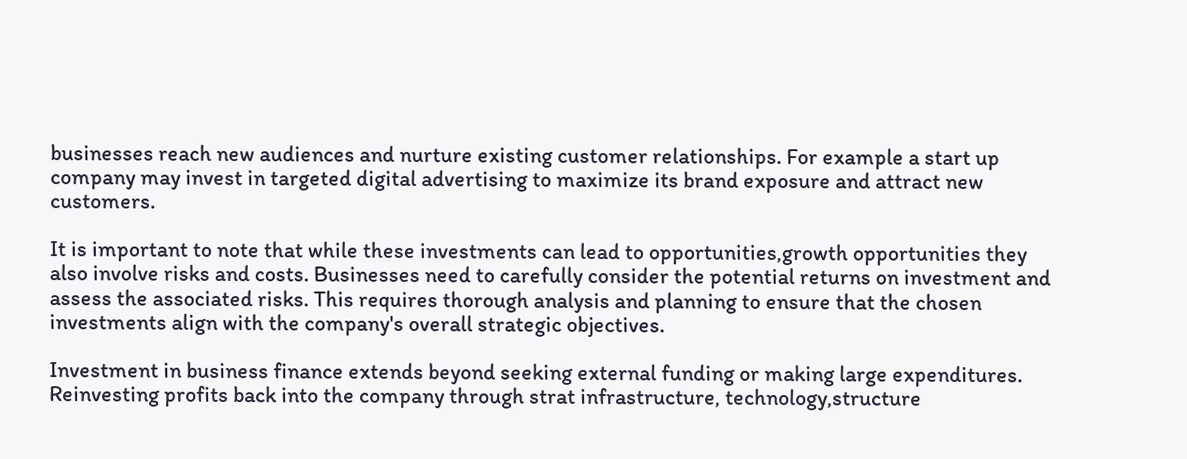businesses reach new audiences and nurture existing customer relationships. For example a start up company may invest in targeted digital advertising to maximize its brand exposure and attract new customers.

It is important to note that while these investments can lead to opportunities,growth opportunities they also involve risks and costs. Businesses need to carefully consider the potential returns on investment and assess the associated risks. This requires thorough analysis and planning to ensure that the chosen investments align with the company's overall strategic objectives.

Investment in business finance extends beyond seeking external funding or making large expenditures. Reinvesting profits back into the company through strat infrastructure, technology,structure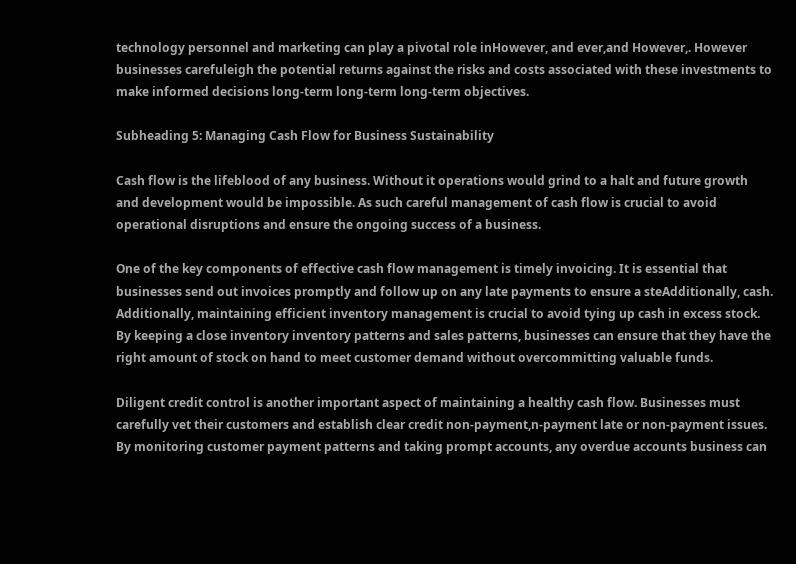technology personnel and marketing can play a pivotal role inHowever, and ever,and However,. However businesses carefuleigh the potential returns against the risks and costs associated with these investments to make informed decisions long-term long-term long-term objectives.

Subheading 5: Managing Cash Flow for Business Sustainability

Cash flow is the lifeblood of any business. Without it operations would grind to a halt and future growth and development would be impossible. As such careful management of cash flow is crucial to avoid operational disruptions and ensure the ongoing success of a business.

One of the key components of effective cash flow management is timely invoicing. It is essential that businesses send out invoices promptly and follow up on any late payments to ensure a steAdditionally, cash. Additionally, maintaining efficient inventory management is crucial to avoid tying up cash in excess stock. By keeping a close inventory inventory patterns and sales patterns, businesses can ensure that they have the right amount of stock on hand to meet customer demand without overcommitting valuable funds.

Diligent credit control is another important aspect of maintaining a healthy cash flow. Businesses must carefully vet their customers and establish clear credit non-payment,n-payment late or non-payment issues. By monitoring customer payment patterns and taking prompt accounts, any overdue accounts business can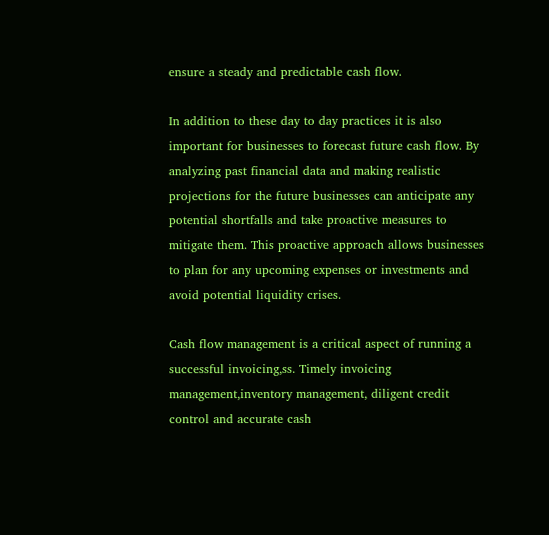ensure a steady and predictable cash flow.

In addition to these day to day practices it is also important for businesses to forecast future cash flow. By analyzing past financial data and making realistic projections for the future businesses can anticipate any potential shortfalls and take proactive measures to mitigate them. This proactive approach allows businesses to plan for any upcoming expenses or investments and avoid potential liquidity crises.

Cash flow management is a critical aspect of running a successful invoicing,ss. Timely invoicing management,inventory management, diligent credit control and accurate cash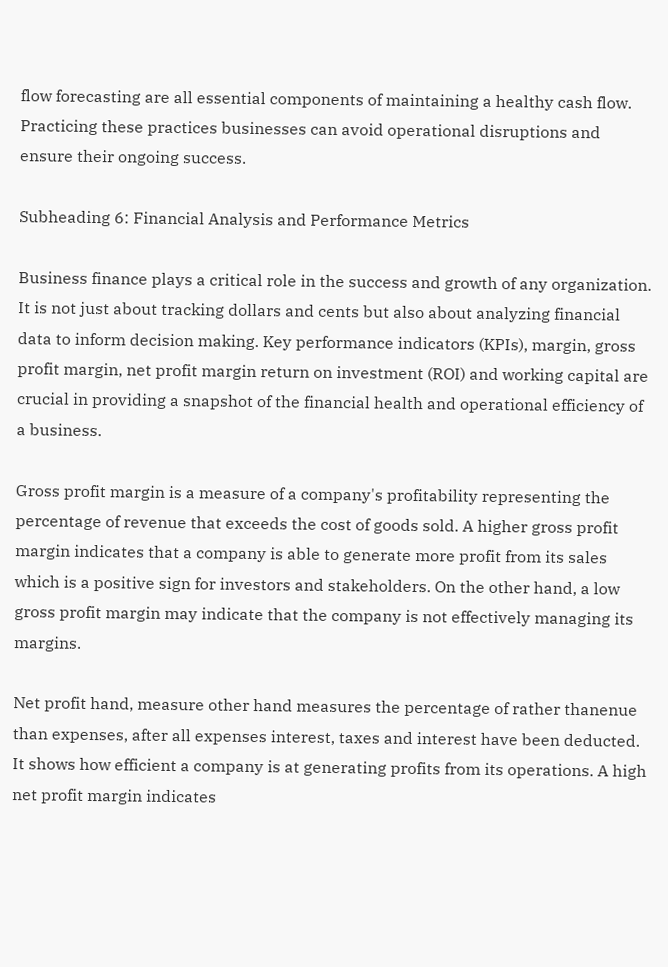flow forecasting are all essential components of maintaining a healthy cash flow. Practicing these practices businesses can avoid operational disruptions and ensure their ongoing success.

Subheading 6: Financial Analysis and Performance Metrics

Business finance plays a critical role in the success and growth of any organization. It is not just about tracking dollars and cents but also about analyzing financial data to inform decision making. Key performance indicators (KPIs), margin, gross profit margin, net profit margin return on investment (ROI) and working capital are crucial in providing a snapshot of the financial health and operational efficiency of a business.

Gross profit margin is a measure of a company's profitability representing the percentage of revenue that exceeds the cost of goods sold. A higher gross profit margin indicates that a company is able to generate more profit from its sales which is a positive sign for investors and stakeholders. On the other hand, a low gross profit margin may indicate that the company is not effectively managing its margins.

Net profit hand, measure other hand measures the percentage of rather thanenue than expenses, after all expenses interest, taxes and interest have been deducted. It shows how efficient a company is at generating profits from its operations. A high net profit margin indicates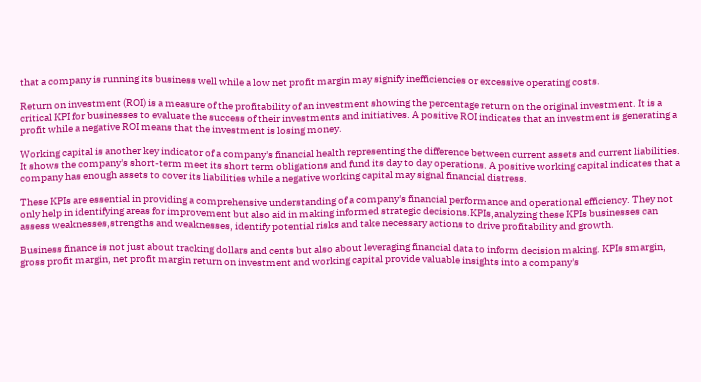that a company is running its business well while a low net profit margin may signify inefficiencies or excessive operating costs.

Return on investment (ROI) is a measure of the profitability of an investment showing the percentage return on the original investment. It is a critical KPI for businesses to evaluate the success of their investments and initiatives. A positive ROI indicates that an investment is generating a profit while a negative ROI means that the investment is losing money.

Working capital is another key indicator of a company's financial health representing the difference between current assets and current liabilities. It shows the company's short-term meet its short term obligations and fund its day to day operations. A positive working capital indicates that a company has enough assets to cover its liabilities while a negative working capital may signal financial distress.

These KPIs are essential in providing a comprehensive understanding of a company's financial performance and operational efficiency. They not only help in identifying areas for improvement but also aid in making informed strategic decisions.KPIs,analyzing these KPIs businesses can assess weaknesses,strengths and weaknesses, identify potential risks and take necessary actions to drive profitability and growth.

Business finance is not just about tracking dollars and cents but also about leveraging financial data to inform decision making. KPIs smargin, gross profit margin, net profit margin return on investment and working capital provide valuable insights into a company's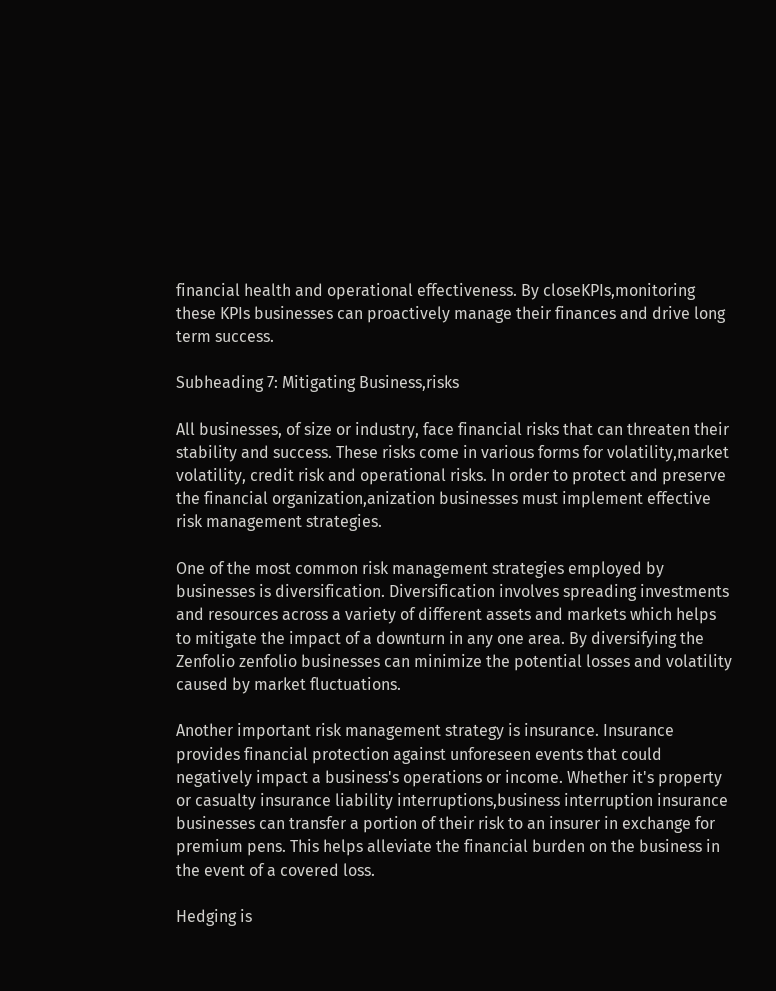financial health and operational effectiveness. By closeKPIs,monitoring these KPIs businesses can proactively manage their finances and drive long term success.

Subheading 7: Mitigating Business,risks

All businesses, of size or industry, face financial risks that can threaten their stability and success. These risks come in various forms for volatility,market volatility, credit risk and operational risks. In order to protect and preserve the financial organization,anization businesses must implement effective risk management strategies.

One of the most common risk management strategies employed by businesses is diversification. Diversification involves spreading investments and resources across a variety of different assets and markets which helps to mitigate the impact of a downturn in any one area. By diversifying the Zenfolio zenfolio businesses can minimize the potential losses and volatility caused by market fluctuations.

Another important risk management strategy is insurance. Insurance provides financial protection against unforeseen events that could negatively impact a business's operations or income. Whether it's property or casualty insurance liability interruptions,business interruption insurance businesses can transfer a portion of their risk to an insurer in exchange for premium pens. This helps alleviate the financial burden on the business in the event of a covered loss.

Hedging is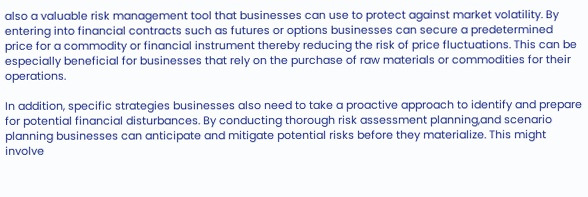also a valuable risk management tool that businesses can use to protect against market volatility. By entering into financial contracts such as futures or options businesses can secure a predetermined price for a commodity or financial instrument thereby reducing the risk of price fluctuations. This can be especially beneficial for businesses that rely on the purchase of raw materials or commodities for their operations.

In addition, specific strategies businesses also need to take a proactive approach to identify and prepare for potential financial disturbances. By conducting thorough risk assessment planning,and scenario planning businesses can anticipate and mitigate potential risks before they materialize. This might involve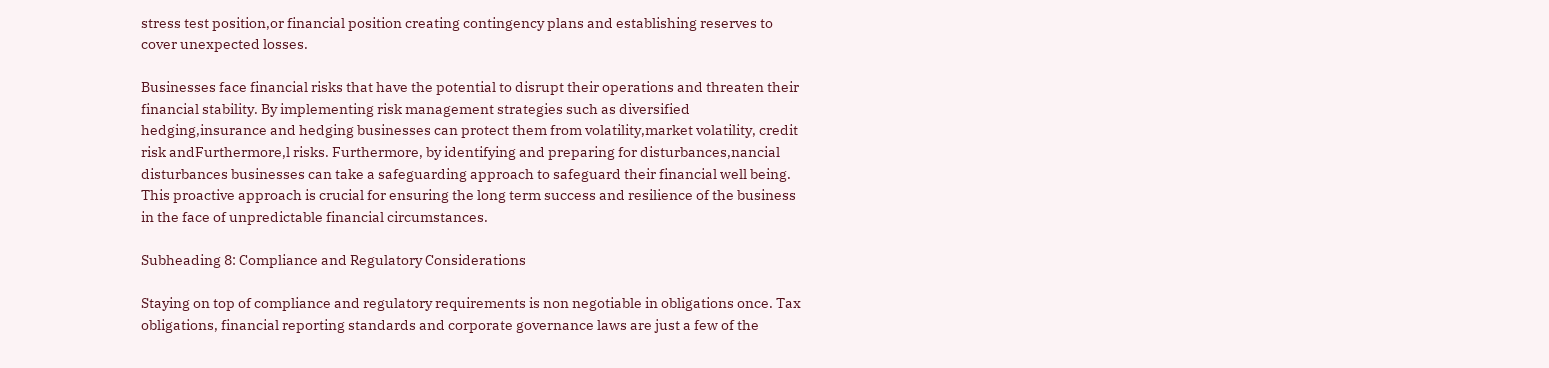stress test position,or financial position creating contingency plans and establishing reserves to cover unexpected losses.

Businesses face financial risks that have the potential to disrupt their operations and threaten their financial stability. By implementing risk management strategies such as diversified hedging,insurance and hedging businesses can protect them from volatility,market volatility, credit risk andFurthermore,l risks. Furthermore, by identifying and preparing for disturbances,nancial disturbances businesses can take a safeguarding approach to safeguard their financial well being. This proactive approach is crucial for ensuring the long term success and resilience of the business in the face of unpredictable financial circumstances.

Subheading 8: Compliance and Regulatory Considerations

Staying on top of compliance and regulatory requirements is non negotiable in obligations once. Tax obligations, financial reporting standards and corporate governance laws are just a few of the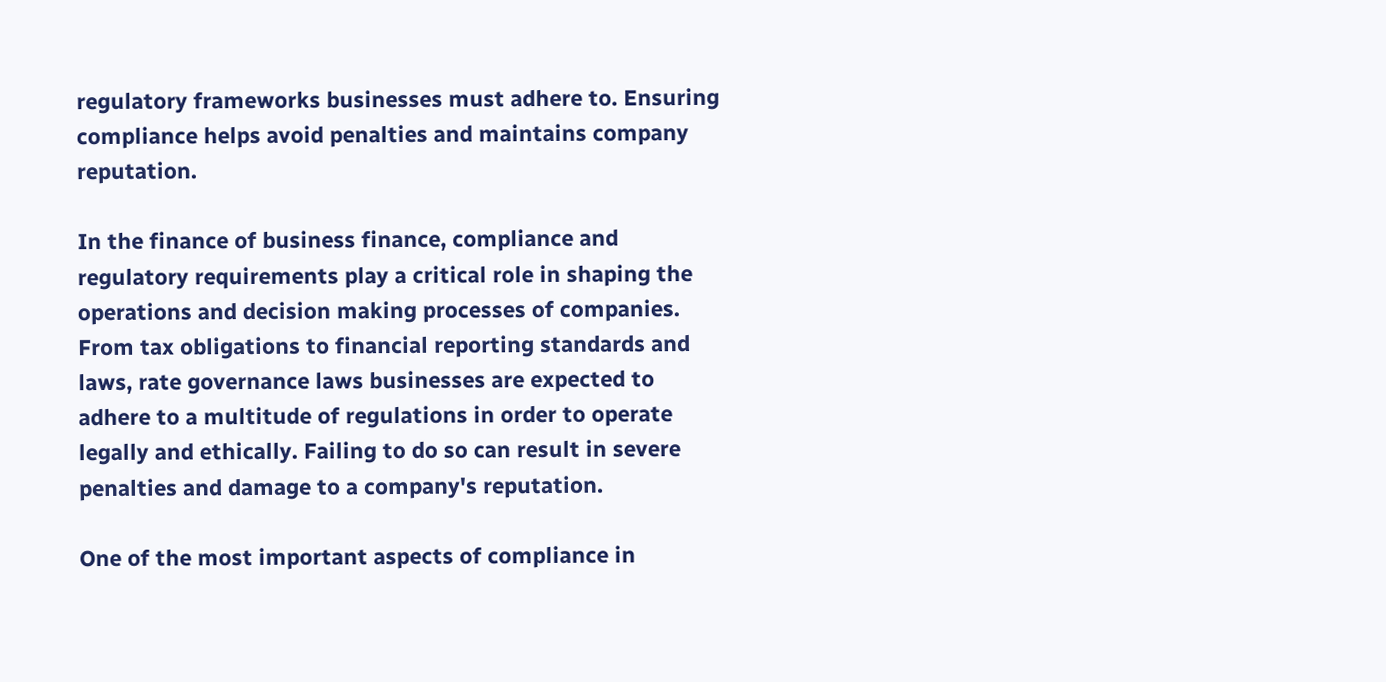regulatory frameworks businesses must adhere to. Ensuring compliance helps avoid penalties and maintains company reputation.

In the finance of business finance, compliance and regulatory requirements play a critical role in shaping the operations and decision making processes of companies. From tax obligations to financial reporting standards and laws, rate governance laws businesses are expected to adhere to a multitude of regulations in order to operate legally and ethically. Failing to do so can result in severe penalties and damage to a company's reputation.

One of the most important aspects of compliance in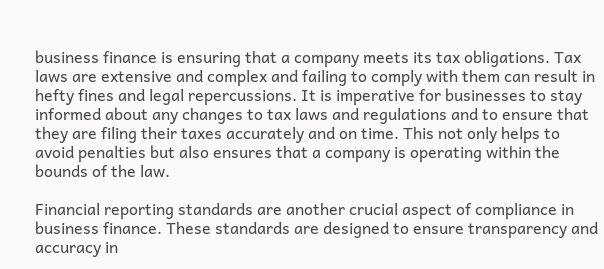business finance is ensuring that a company meets its tax obligations. Tax laws are extensive and complex and failing to comply with them can result in hefty fines and legal repercussions. It is imperative for businesses to stay informed about any changes to tax laws and regulations and to ensure that they are filing their taxes accurately and on time. This not only helps to avoid penalties but also ensures that a company is operating within the bounds of the law.

Financial reporting standards are another crucial aspect of compliance in business finance. These standards are designed to ensure transparency and accuracy in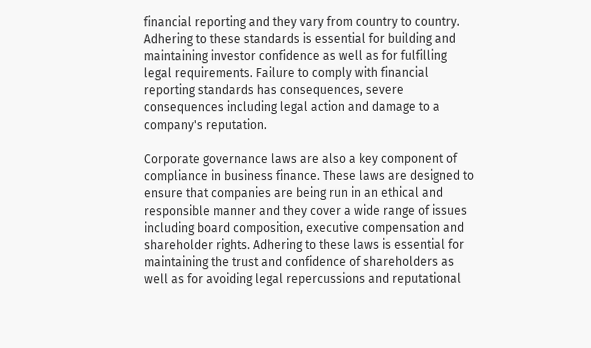financial reporting and they vary from country to country. Adhering to these standards is essential for building and maintaining investor confidence as well as for fulfilling legal requirements. Failure to comply with financial reporting standards has consequences, severe consequences including legal action and damage to a company's reputation.

Corporate governance laws are also a key component of compliance in business finance. These laws are designed to ensure that companies are being run in an ethical and responsible manner and they cover a wide range of issues including board composition, executive compensation and shareholder rights. Adhering to these laws is essential for maintaining the trust and confidence of shareholders as well as for avoiding legal repercussions and reputational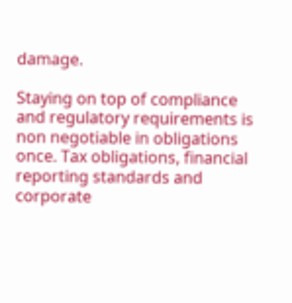damage.

Staying on top of compliance and regulatory requirements is non negotiable in obligations once. Tax obligations, financial reporting standards and corporate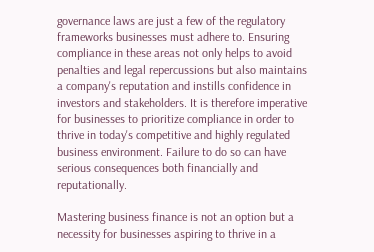governance laws are just a few of the regulatory frameworks businesses must adhere to. Ensuring compliance in these areas not only helps to avoid penalties and legal repercussions but also maintains a company's reputation and instills confidence in investors and stakeholders. It is therefore imperative for businesses to prioritize compliance in order to thrive in today's competitive and highly regulated business environment. Failure to do so can have serious consequences both financially and reputationally.

Mastering business finance is not an option but a necessity for businesses aspiring to thrive in a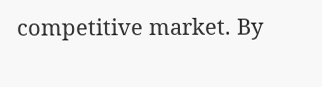competitive market. By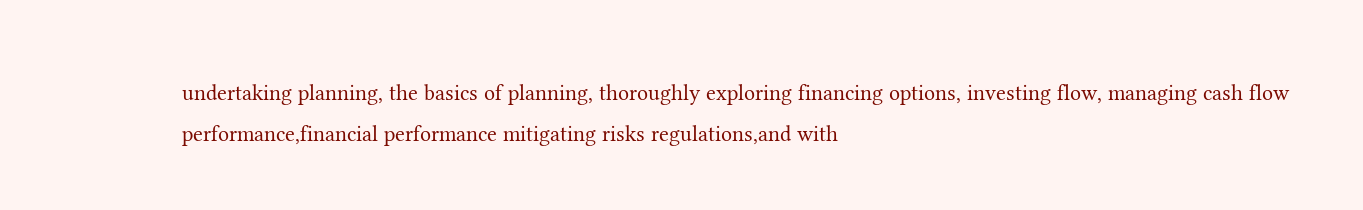undertaking planning, the basics of planning, thoroughly exploring financing options, investing flow, managing cash flow performance,financial performance mitigating risks regulations,and with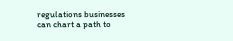regulations businesses can chart a path to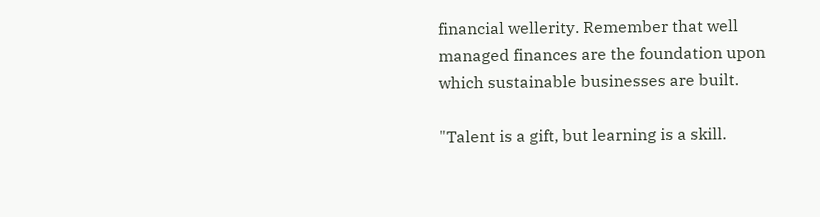financial wellerity. Remember that well managed finances are the foundation upon which sustainable businesses are built.

"Talent is a gift, but learning is a skill.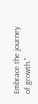Embrace the journey of growth."